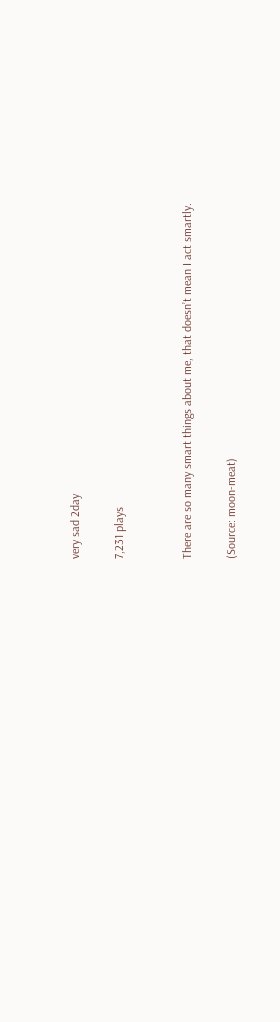very sad 2day

7,231 plays


There are so many smart things about me, that doesn’t mean I act smartly.

(Source: moon-meat)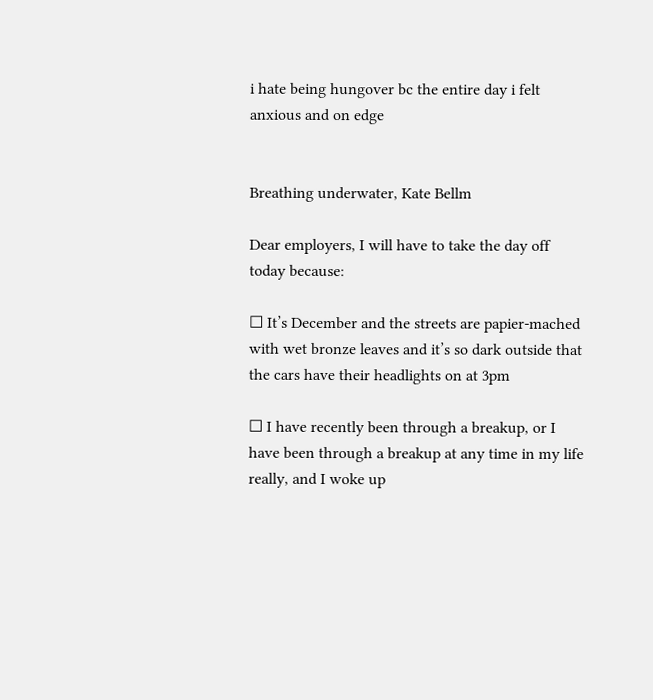i hate being hungover bc the entire day i felt anxious and on edge


Breathing underwater, Kate Bellm

Dear employers, I will have to take the day off today because:

☐ It’s December and the streets are papier-mached with wet bronze leaves and it’s so dark outside that the cars have their headlights on at 3pm

☐ I have recently been through a breakup, or I have been through a breakup at any time in my life really, and I woke up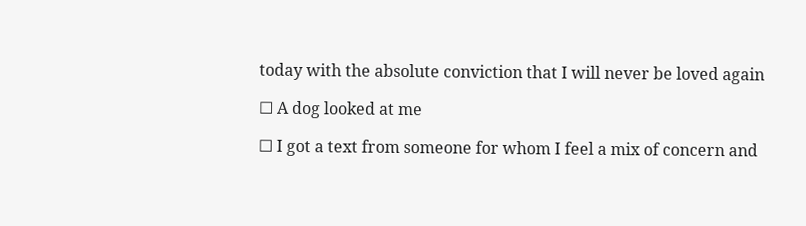today with the absolute conviction that I will never be loved again

☐ A dog looked at me

☐ I got a text from someone for whom I feel a mix of concern and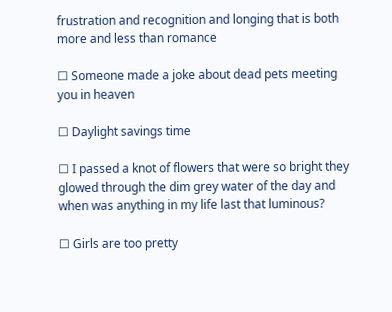frustration and recognition and longing that is both more and less than romance

☐ Someone made a joke about dead pets meeting you in heaven

☐ Daylight savings time

☐ I passed a knot of flowers that were so bright they glowed through the dim grey water of the day and when was anything in my life last that luminous?

☐ Girls are too pretty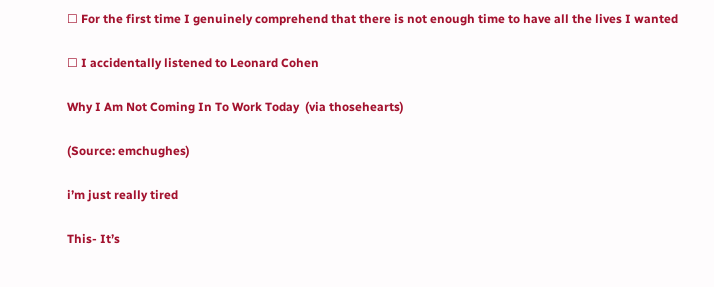☐ For the first time I genuinely comprehend that there is not enough time to have all the lives I wanted

☐ I accidentally listened to Leonard Cohen

Why I Am Not Coming In To Work Today  (via thosehearts)

(Source: emchughes)

i’m just really tired

This- It’s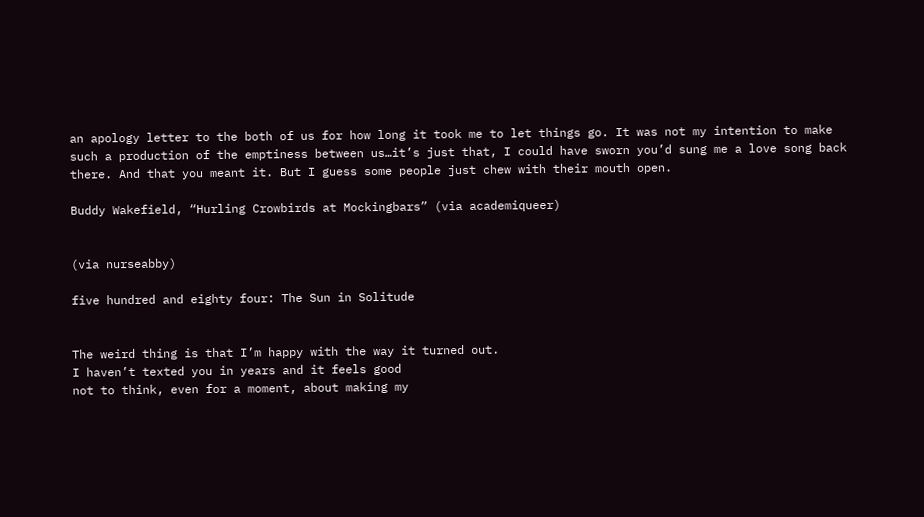an apology letter to the both of us for how long it took me to let things go. It was not my intention to make such a production of the emptiness between us…it’s just that, I could have sworn you’d sung me a love song back there. And that you meant it. But I guess some people just chew with their mouth open.

Buddy Wakefield, “Hurling Crowbirds at Mockingbars” (via academiqueer)


(via nurseabby)

five hundred and eighty four: The Sun in Solitude


The weird thing is that I’m happy with the way it turned out.
I haven’t texted you in years and it feels good
not to think, even for a moment, about making my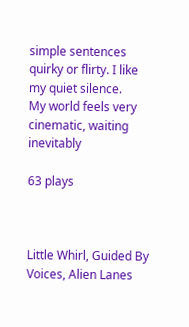simple sentences
quirky or flirty. I like my quiet silence.
My world feels very cinematic, waiting inevitably

63 plays



Little Whirl, Guided By Voices, Alien Lanes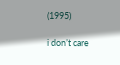(1995)

i don’t care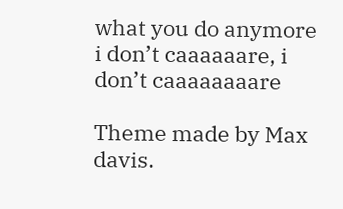what you do anymore
i don’t caaaaaare, i don’t caaaaaaaare

Theme made by Max davis.